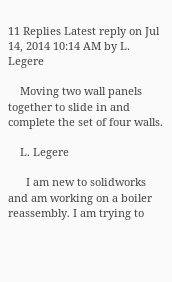11 Replies Latest reply on Jul 14, 2014 10:14 AM by L. Legere

    Moving two wall panels together to slide in and complete the set of four walls.

    L. Legere

      I am new to solidworks and am working on a boiler reassembly. I am trying to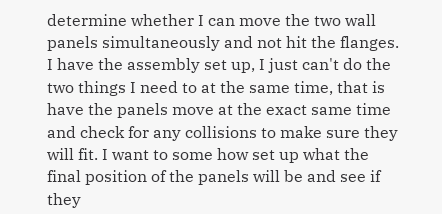determine whether I can move the two wall panels simultaneously and not hit the flanges. I have the assembly set up, I just can't do the two things I need to at the same time, that is have the panels move at the exact same time and check for any collisions to make sure they will fit. I want to some how set up what the final position of the panels will be and see if they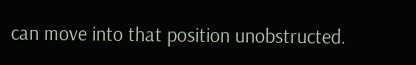can move into that position unobstructed.